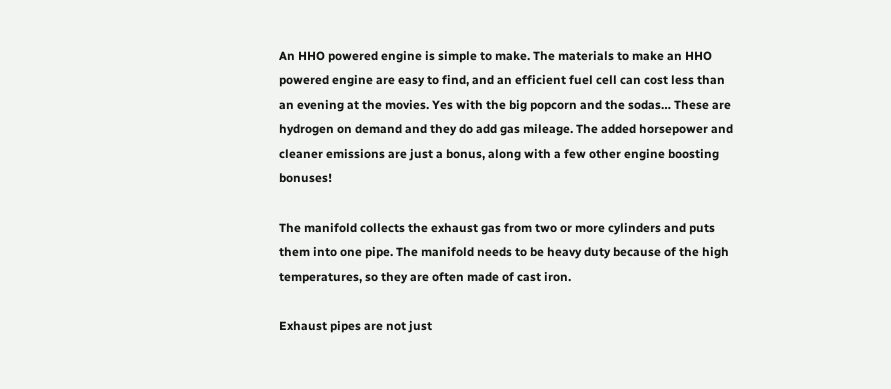An HHO powered engine is simple to make. The materials to make an HHO powered engine are easy to find, and an efficient fuel cell can cost less than an evening at the movies. Yes with the big popcorn and the sodas… These are hydrogen on demand and they do add gas mileage. The added horsepower and cleaner emissions are just a bonus, along with a few other engine boosting bonuses!

The manifold collects the exhaust gas from two or more cylinders and puts them into one pipe. The manifold needs to be heavy duty because of the high temperatures, so they are often made of cast iron.

Exhaust pipes are not just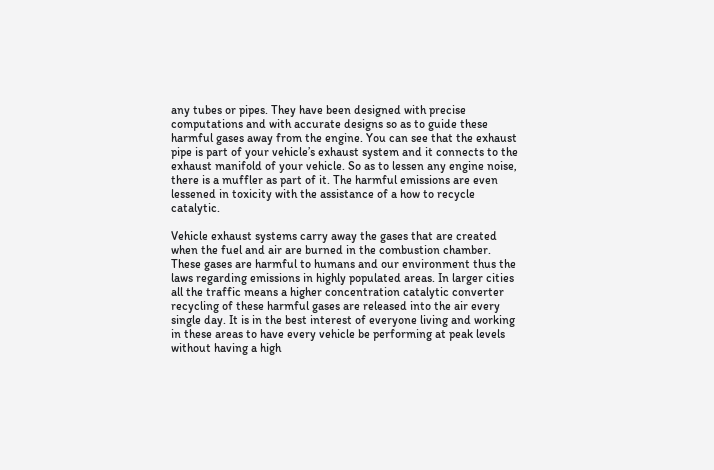any tubes or pipes. They have been designed with precise computations and with accurate designs so as to guide these harmful gases away from the engine. You can see that the exhaust pipe is part of your vehicle’s exhaust system and it connects to the exhaust manifold of your vehicle. So as to lessen any engine noise, there is a muffler as part of it. The harmful emissions are even lessened in toxicity with the assistance of a how to recycle catalytic.

Vehicle exhaust systems carry away the gases that are created when the fuel and air are burned in the combustion chamber. These gases are harmful to humans and our environment thus the laws regarding emissions in highly populated areas. In larger cities all the traffic means a higher concentration catalytic converter recycling of these harmful gases are released into the air every single day. It is in the best interest of everyone living and working in these areas to have every vehicle be performing at peak levels without having a high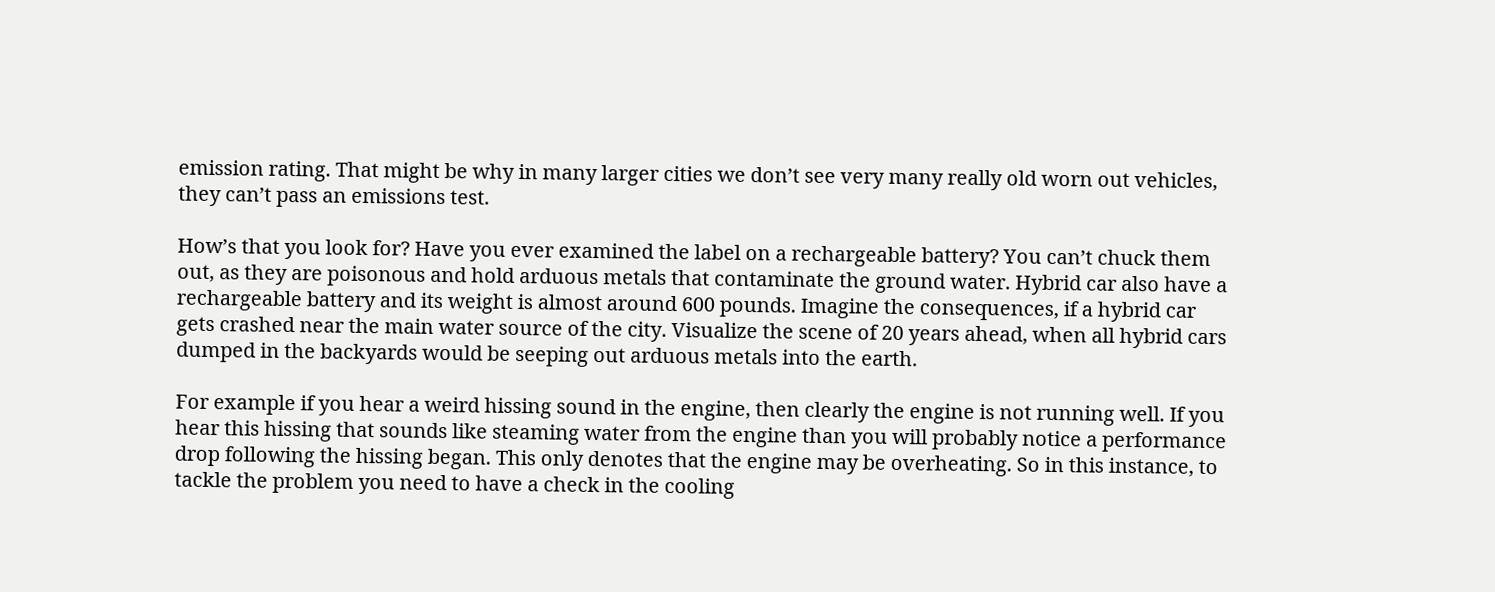emission rating. That might be why in many larger cities we don’t see very many really old worn out vehicles, they can’t pass an emissions test.

How’s that you look for? Have you ever examined the label on a rechargeable battery? You can’t chuck them out, as they are poisonous and hold arduous metals that contaminate the ground water. Hybrid car also have a rechargeable battery and its weight is almost around 600 pounds. Imagine the consequences, if a hybrid car gets crashed near the main water source of the city. Visualize the scene of 20 years ahead, when all hybrid cars dumped in the backyards would be seeping out arduous metals into the earth.

For example if you hear a weird hissing sound in the engine, then clearly the engine is not running well. If you hear this hissing that sounds like steaming water from the engine than you will probably notice a performance drop following the hissing began. This only denotes that the engine may be overheating. So in this instance, to tackle the problem you need to have a check in the cooling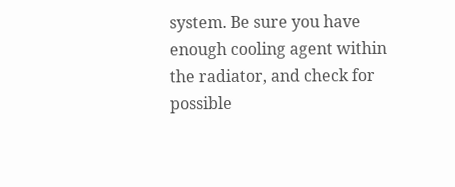system. Be sure you have enough cooling agent within the radiator, and check for possible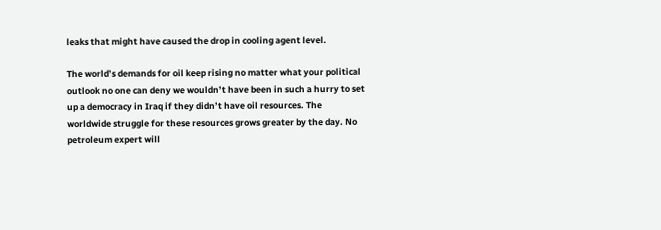leaks that might have caused the drop in cooling agent level.

The world’s demands for oil keep rising no matter what your political outlook no one can deny we wouldn’t have been in such a hurry to set up a democracy in Iraq if they didn’t have oil resources. The worldwide struggle for these resources grows greater by the day. No petroleum expert will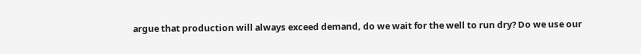argue that production will always exceed demand, do we wait for the well to run dry? Do we use our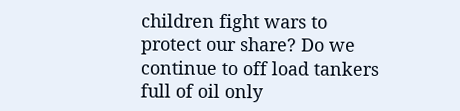children fight wars to protect our share? Do we continue to off load tankers full of oil only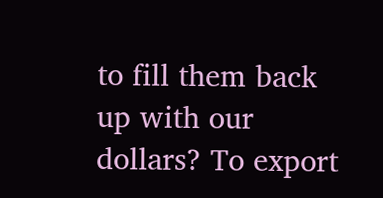to fill them back up with our dollars? To export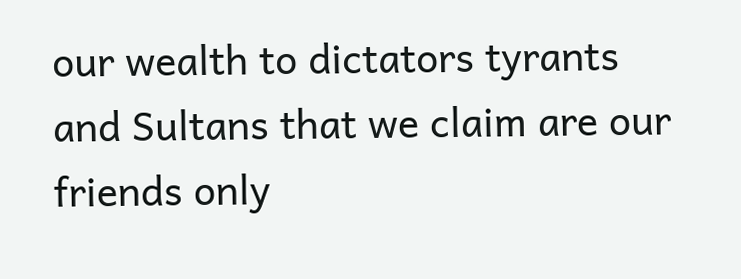our wealth to dictators tyrants and Sultans that we claim are our friends only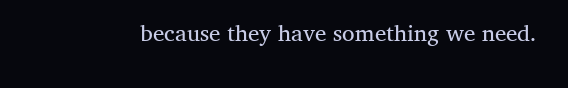because they have something we need.